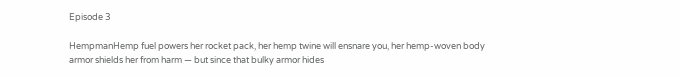Episode 3

HempmanHemp fuel powers her rocket pack, her hemp twine will ensnare you, her hemp-woven body armor shields her from harm — but since that bulky armor hides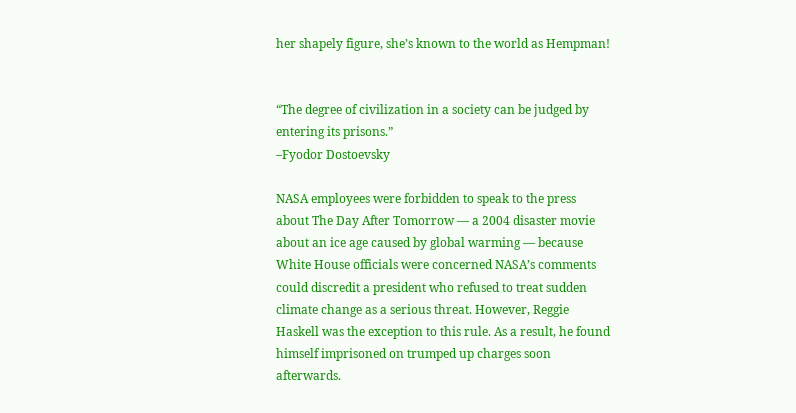her shapely figure, she’s known to the world as Hempman!


“The degree of civilization in a society can be judged by entering its prisons.”
–Fyodor Dostoevsky

NASA employees were forbidden to speak to the press about The Day After Tomorrow — a 2004 disaster movie about an ice age caused by global warming — because White House officials were concerned NASA’s comments could discredit a president who refused to treat sudden climate change as a serious threat. However, Reggie Haskell was the exception to this rule. As a result, he found himself imprisoned on trumped up charges soon afterwards.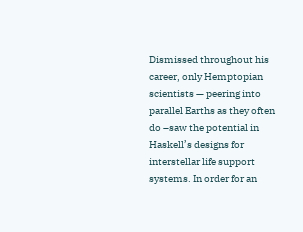Dismissed throughout his career, only Hemptopian scientists — peering into parallel Earths as they often do –saw the potential in Haskell’s designs for interstellar life support systems. In order for an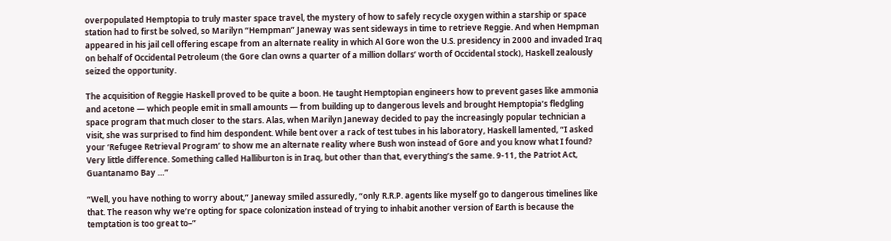overpopulated Hemptopia to truly master space travel, the mystery of how to safely recycle oxygen within a starship or space station had to first be solved, so Marilyn “Hempman” Janeway was sent sideways in time to retrieve Reggie. And when Hempman appeared in his jail cell offering escape from an alternate reality in which Al Gore won the U.S. presidency in 2000 and invaded Iraq on behalf of Occidental Petroleum (the Gore clan owns a quarter of a million dollars’ worth of Occidental stock), Haskell zealously seized the opportunity.

The acquisition of Reggie Haskell proved to be quite a boon. He taught Hemptopian engineers how to prevent gases like ammonia and acetone — which people emit in small amounts — from building up to dangerous levels and brought Hemptopia’s fledgling space program that much closer to the stars. Alas, when Marilyn Janeway decided to pay the increasingly popular technician a visit, she was surprised to find him despondent. While bent over a rack of test tubes in his laboratory, Haskell lamented, “I asked your ‘Refugee Retrieval Program’ to show me an alternate reality where Bush won instead of Gore and you know what I found? Very little difference. Something called Halliburton is in Iraq, but other than that, everything’s the same. 9-11, the Patriot Act, Guantanamo Bay …”

“Well, you have nothing to worry about,” Janeway smiled assuredly, “only R.R.P. agents like myself go to dangerous timelines like that. The reason why we’re opting for space colonization instead of trying to inhabit another version of Earth is because the temptation is too great to–”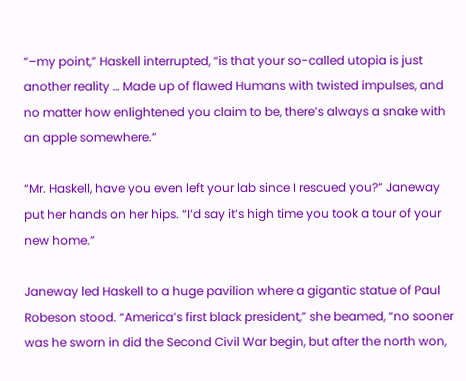“–my point,” Haskell interrupted, “is that your so-called utopia is just another reality … Made up of flawed Humans with twisted impulses, and no matter how enlightened you claim to be, there’s always a snake with an apple somewhere.”

“Mr. Haskell, have you even left your lab since I rescued you?” Janeway put her hands on her hips. “I’d say it’s high time you took a tour of your new home.”

Janeway led Haskell to a huge pavilion where a gigantic statue of Paul Robeson stood. “America’s first black president,” she beamed, “no sooner was he sworn in did the Second Civil War begin, but after the north won,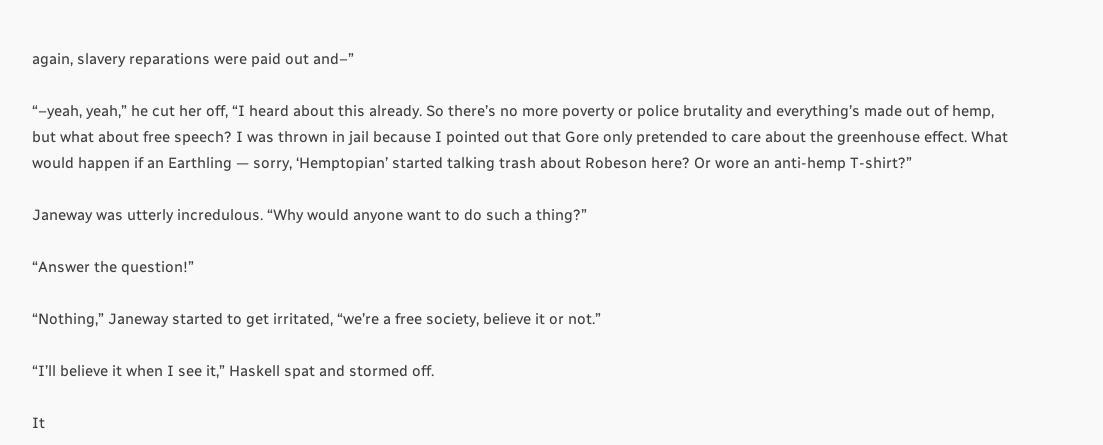again, slavery reparations were paid out and–”

“–yeah, yeah,” he cut her off, “I heard about this already. So there’s no more poverty or police brutality and everything’s made out of hemp, but what about free speech? I was thrown in jail because I pointed out that Gore only pretended to care about the greenhouse effect. What would happen if an Earthling — sorry, ‘Hemptopian’ started talking trash about Robeson here? Or wore an anti-hemp T-shirt?”

Janeway was utterly incredulous. “Why would anyone want to do such a thing?”

“Answer the question!”

“Nothing,” Janeway started to get irritated, “we’re a free society, believe it or not.”

“I’ll believe it when I see it,” Haskell spat and stormed off.

It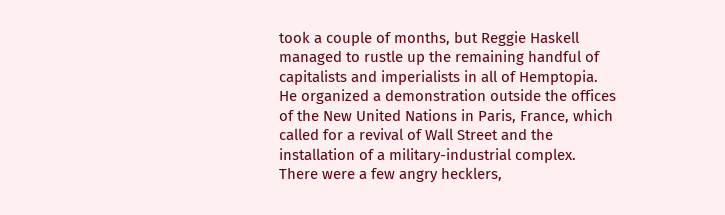took a couple of months, but Reggie Haskell managed to rustle up the remaining handful of capitalists and imperialists in all of Hemptopia. He organized a demonstration outside the offices of the New United Nations in Paris, France, which called for a revival of Wall Street and the installation of a military-industrial complex. There were a few angry hecklers,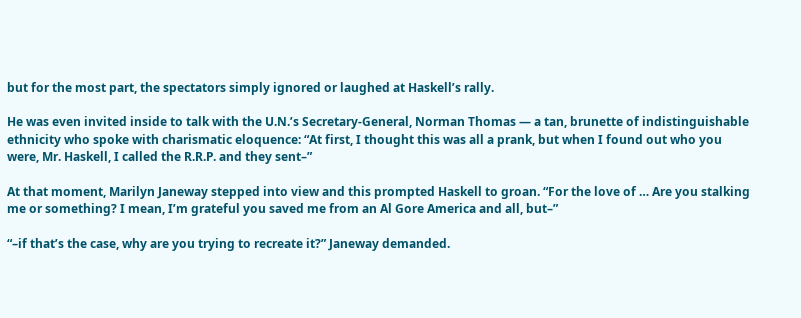but for the most part, the spectators simply ignored or laughed at Haskell’s rally.

He was even invited inside to talk with the U.N.’s Secretary-General, Norman Thomas — a tan, brunette of indistinguishable ethnicity who spoke with charismatic eloquence: “At first, I thought this was all a prank, but when I found out who you were, Mr. Haskell, I called the R.R.P. and they sent–”

At that moment, Marilyn Janeway stepped into view and this prompted Haskell to groan. “For the love of … Are you stalking me or something? I mean, I’m grateful you saved me from an Al Gore America and all, but–”

“–if that’s the case, why are you trying to recreate it?” Janeway demanded.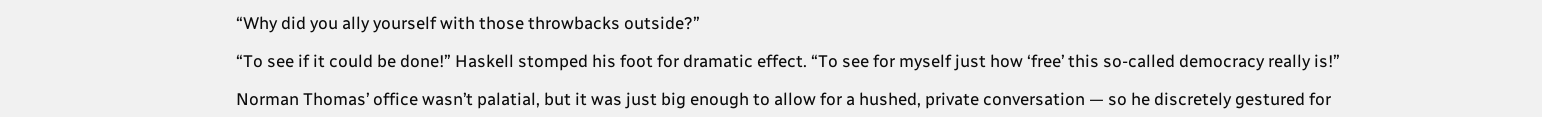“Why did you ally yourself with those throwbacks outside?”

“To see if it could be done!” Haskell stomped his foot for dramatic effect. “To see for myself just how ‘free’ this so-called democracy really is!”

Norman Thomas’ office wasn’t palatial, but it was just big enough to allow for a hushed, private conversation — so he discretely gestured for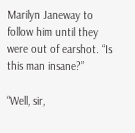Marilyn Janeway to follow him until they were out of earshot. “Is this man insane?”

“Well, sir,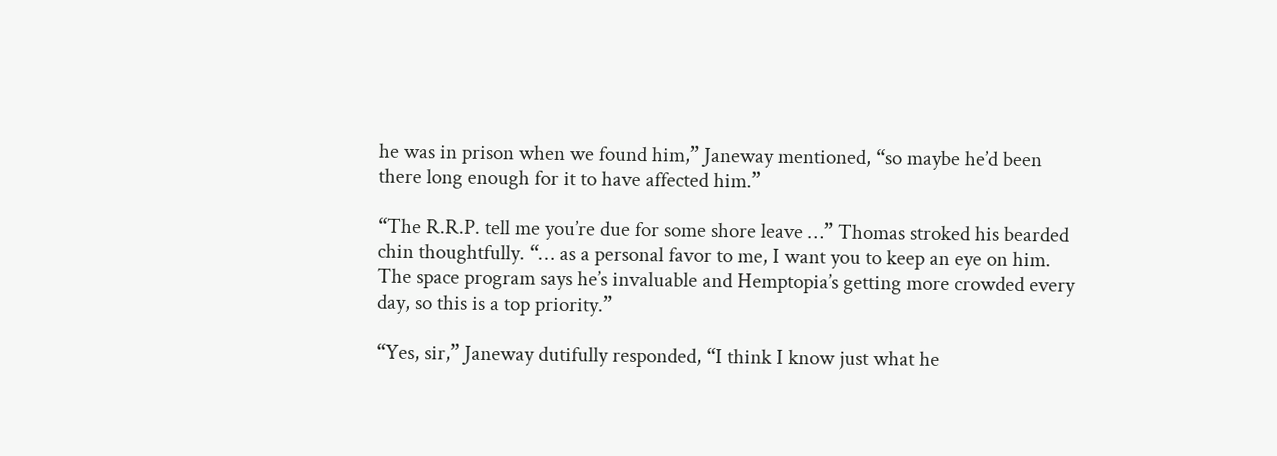he was in prison when we found him,” Janeway mentioned, “so maybe he’d been there long enough for it to have affected him.”

“The R.R.P. tell me you’re due for some shore leave …” Thomas stroked his bearded chin thoughtfully. “… as a personal favor to me, I want you to keep an eye on him. The space program says he’s invaluable and Hemptopia’s getting more crowded every day, so this is a top priority.”

“Yes, sir,” Janeway dutifully responded, “I think I know just what he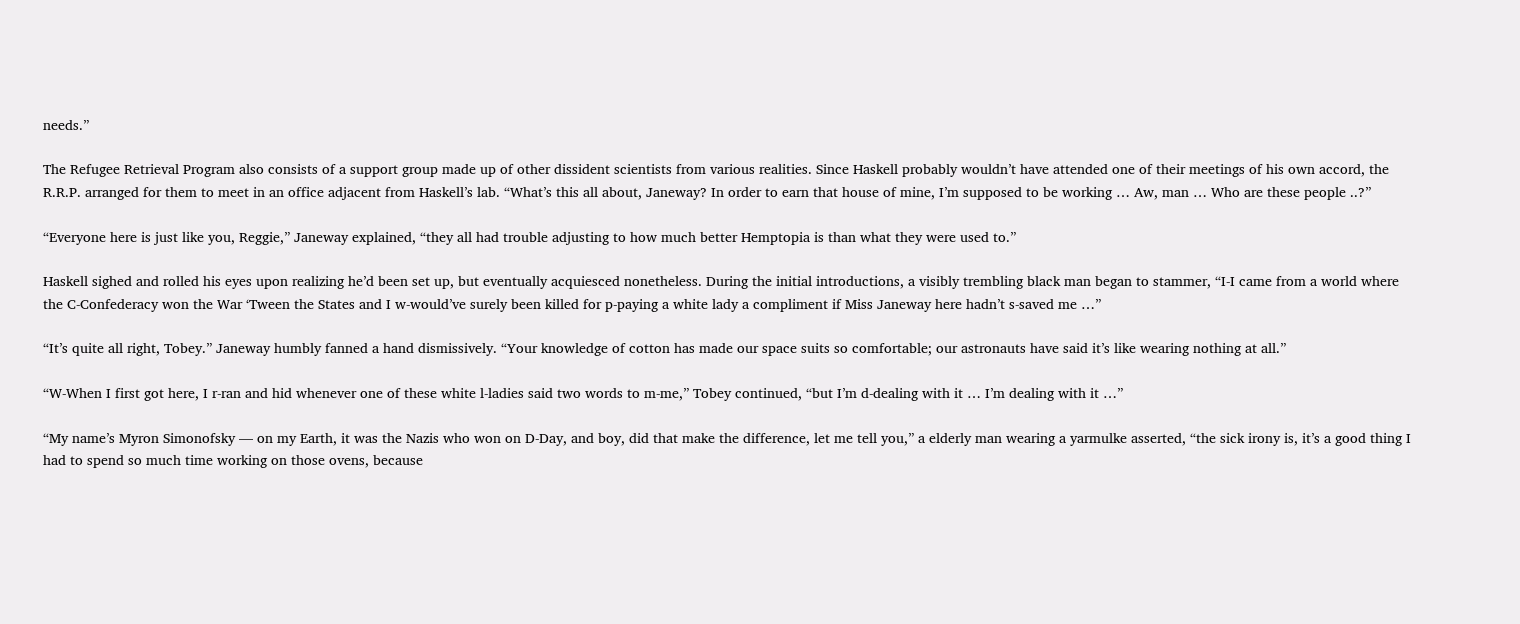needs.”

The Refugee Retrieval Program also consists of a support group made up of other dissident scientists from various realities. Since Haskell probably wouldn’t have attended one of their meetings of his own accord, the R.R.P. arranged for them to meet in an office adjacent from Haskell’s lab. “What’s this all about, Janeway? In order to earn that house of mine, I’m supposed to be working … Aw, man … Who are these people ..?”

“Everyone here is just like you, Reggie,” Janeway explained, “they all had trouble adjusting to how much better Hemptopia is than what they were used to.”

Haskell sighed and rolled his eyes upon realizing he’d been set up, but eventually acquiesced nonetheless. During the initial introductions, a visibly trembling black man began to stammer, “I-I came from a world where the C-Confederacy won the War ‘Tween the States and I w-would’ve surely been killed for p-paying a white lady a compliment if Miss Janeway here hadn’t s-saved me …”

“It’s quite all right, Tobey.” Janeway humbly fanned a hand dismissively. “Your knowledge of cotton has made our space suits so comfortable; our astronauts have said it’s like wearing nothing at all.”

“W-When I first got here, I r-ran and hid whenever one of these white l-ladies said two words to m-me,” Tobey continued, “but I’m d-dealing with it … I’m dealing with it …”

“My name’s Myron Simonofsky — on my Earth, it was the Nazis who won on D-Day, and boy, did that make the difference, let me tell you,” a elderly man wearing a yarmulke asserted, “the sick irony is, it’s a good thing I had to spend so much time working on those ovens, because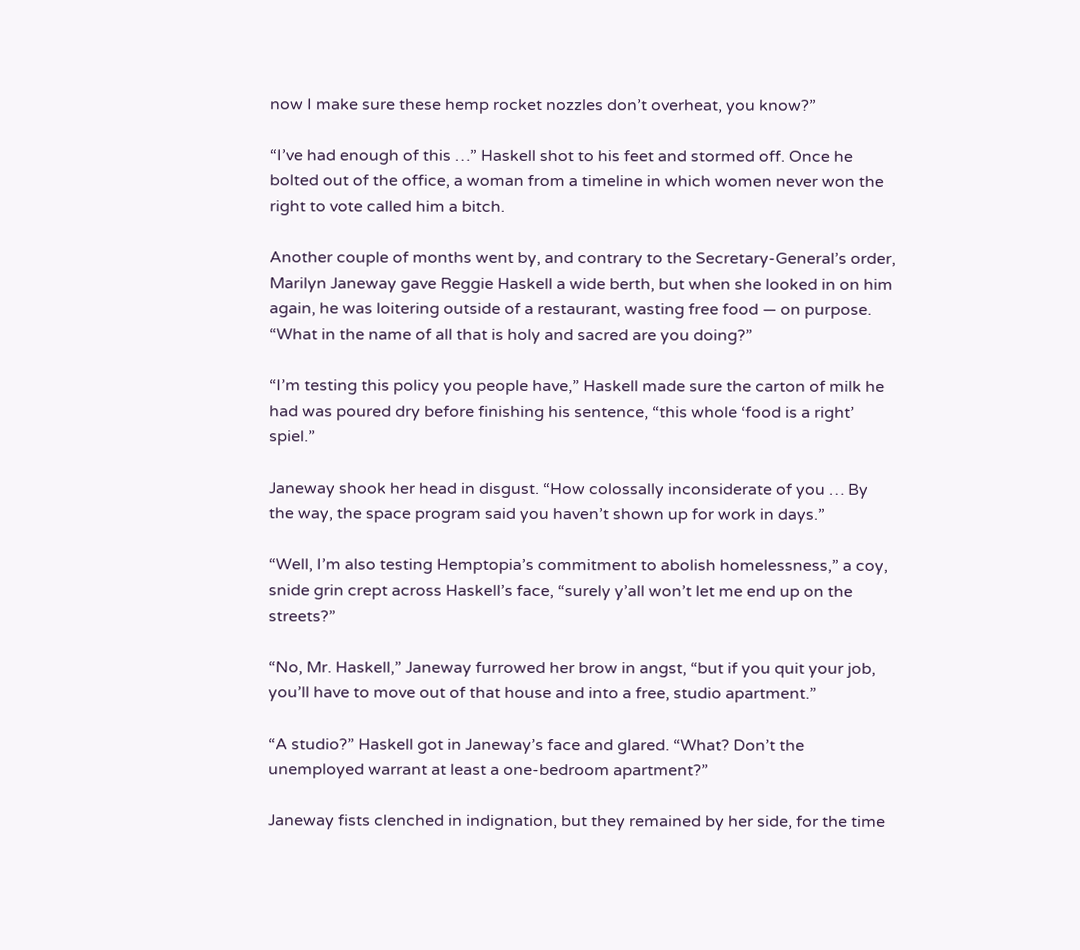now I make sure these hemp rocket nozzles don’t overheat, you know?”

“I’ve had enough of this …” Haskell shot to his feet and stormed off. Once he bolted out of the office, a woman from a timeline in which women never won the right to vote called him a bitch.

Another couple of months went by, and contrary to the Secretary-General’s order, Marilyn Janeway gave Reggie Haskell a wide berth, but when she looked in on him again, he was loitering outside of a restaurant, wasting free food — on purpose. “What in the name of all that is holy and sacred are you doing?”

“I’m testing this policy you people have,” Haskell made sure the carton of milk he had was poured dry before finishing his sentence, “this whole ‘food is a right’ spiel.”

Janeway shook her head in disgust. “How colossally inconsiderate of you … By the way, the space program said you haven’t shown up for work in days.”

“Well, I’m also testing Hemptopia’s commitment to abolish homelessness,” a coy, snide grin crept across Haskell’s face, “surely y’all won’t let me end up on the streets?”

“No, Mr. Haskell,” Janeway furrowed her brow in angst, “but if you quit your job, you’ll have to move out of that house and into a free, studio apartment.”

“A studio?” Haskell got in Janeway’s face and glared. “What? Don’t the unemployed warrant at least a one-bedroom apartment?”

Janeway fists clenched in indignation, but they remained by her side, for the time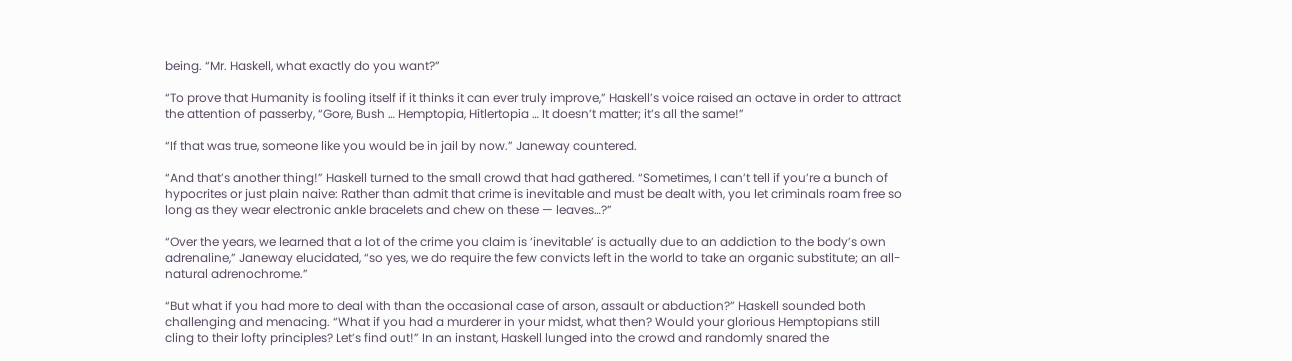being. “Mr. Haskell, what exactly do you want?”

“To prove that Humanity is fooling itself if it thinks it can ever truly improve,” Haskell’s voice raised an octave in order to attract the attention of passerby, “Gore, Bush … Hemptopia, Hitlertopia … It doesn’t matter; it’s all the same!”

“If that was true, someone like you would be in jail by now.” Janeway countered.

“And that’s another thing!” Haskell turned to the small crowd that had gathered. “Sometimes, I can’t tell if you’re a bunch of hypocrites or just plain naive: Rather than admit that crime is inevitable and must be dealt with, you let criminals roam free so long as they wear electronic ankle bracelets and chew on these — leaves…?”

“Over the years, we learned that a lot of the crime you claim is ‘inevitable’ is actually due to an addiction to the body’s own adrenaline,” Janeway elucidated, “so yes, we do require the few convicts left in the world to take an organic substitute; an all-natural adrenochrome.”

“But what if you had more to deal with than the occasional case of arson, assault or abduction?” Haskell sounded both challenging and menacing. “What if you had a murderer in your midst, what then? Would your glorious Hemptopians still cling to their lofty principles? Let’s find out!” In an instant, Haskell lunged into the crowd and randomly snared the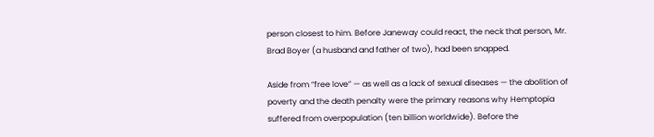person closest to him. Before Janeway could react, the neck that person, Mr. Brad Boyer (a husband and father of two), had been snapped.

Aside from “free love” — as well as a lack of sexual diseases — the abolition of poverty and the death penalty were the primary reasons why Hemptopia suffered from overpopulation (ten billion worldwide). Before the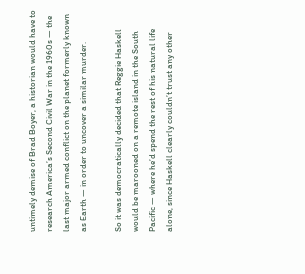untimely demise of Brad Boyer, a historian would have to research America’s Second Civil War in the 1960s — the last major armed conflict on the planet formerly known as Earth — in order to uncover a similar murder.

So it was democratically decided that Reggie Haskell would be marooned on a remote island in the South Pacific — where he’d spend the rest of his natural life alone, since Haskell clearly couldn’t trust any other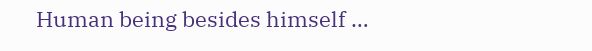Human being besides himself …